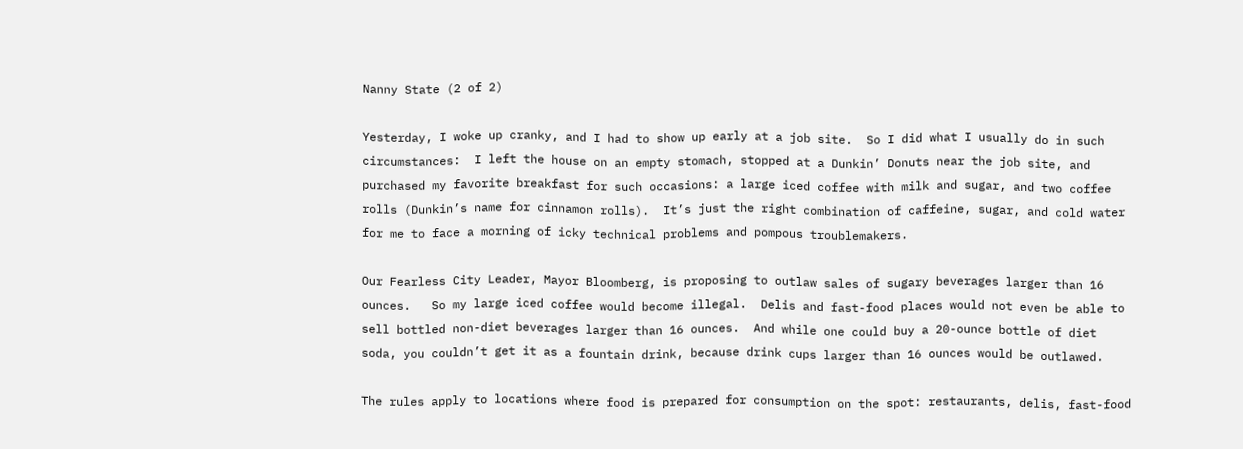Nanny State (2 of 2)

Yesterday, I woke up cranky, and I had to show up early at a job site.  So I did what I usually do in such circumstances:  I left the house on an empty stomach, stopped at a Dunkin’ Donuts near the job site, and purchased my favorite breakfast for such occasions: a large iced coffee with milk and sugar, and two coffee rolls (Dunkin’s name for cinnamon rolls).  It’s just the right combination of caffeine, sugar, and cold water for me to face a morning of icky technical problems and pompous troublemakers.

Our Fearless City Leader, Mayor Bloomberg, is proposing to outlaw sales of sugary beverages larger than 16 ounces.   So my large iced coffee would become illegal.  Delis and fast-food places would not even be able to sell bottled non-diet beverages larger than 16 ounces.  And while one could buy a 20-ounce bottle of diet soda, you couldn’t get it as a fountain drink, because drink cups larger than 16 ounces would be outlawed.

The rules apply to locations where food is prepared for consumption on the spot: restaurants, delis, fast-food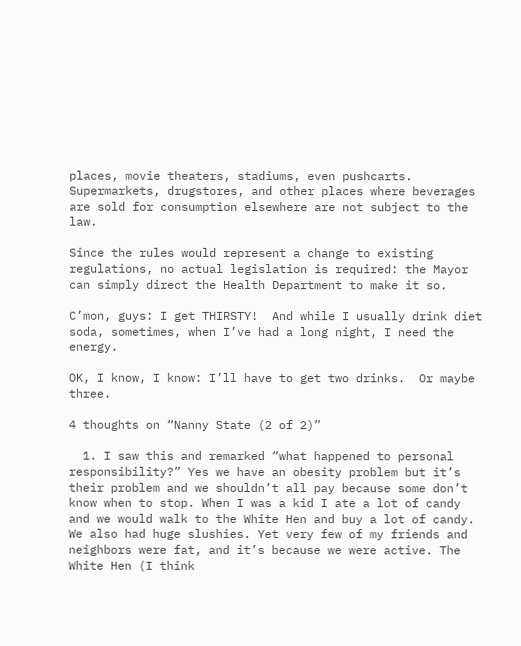places, movie theaters, stadiums, even pushcarts.  Supermarkets, drugstores, and other places where beverages are sold for consumption elsewhere are not subject to the law.

Since the rules would represent a change to existing regulations, no actual legislation is required: the Mayor can simply direct the Health Department to make it so.

C’mon, guys: I get THIRSTY!  And while I usually drink diet soda, sometimes, when I’ve had a long night, I need the energy.

OK, I know, I know: I’ll have to get two drinks.  Or maybe three.

4 thoughts on “Nanny State (2 of 2)”

  1. I saw this and remarked “what happened to personal responsibility?” Yes we have an obesity problem but it’s their problem and we shouldn’t all pay because some don’t know when to stop. When I was a kid I ate a lot of candy and we would walk to the White Hen and buy a lot of candy. We also had huge slushies. Yet very few of my friends and neighbors were fat, and it’s because we were active. The White Hen (I think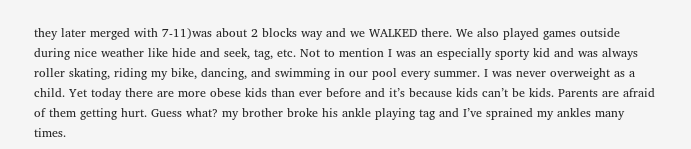they later merged with 7-11)was about 2 blocks way and we WALKED there. We also played games outside during nice weather like hide and seek, tag, etc. Not to mention I was an especially sporty kid and was always roller skating, riding my bike, dancing, and swimming in our pool every summer. I was never overweight as a child. Yet today there are more obese kids than ever before and it’s because kids can’t be kids. Parents are afraid of them getting hurt. Guess what? my brother broke his ankle playing tag and I’ve sprained my ankles many times.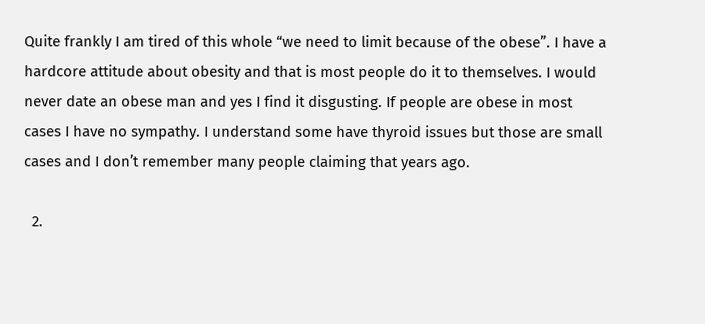Quite frankly I am tired of this whole “we need to limit because of the obese”. I have a hardcore attitude about obesity and that is most people do it to themselves. I would never date an obese man and yes I find it disgusting. If people are obese in most cases I have no sympathy. I understand some have thyroid issues but those are small cases and I don’t remember many people claiming that years ago.

  2.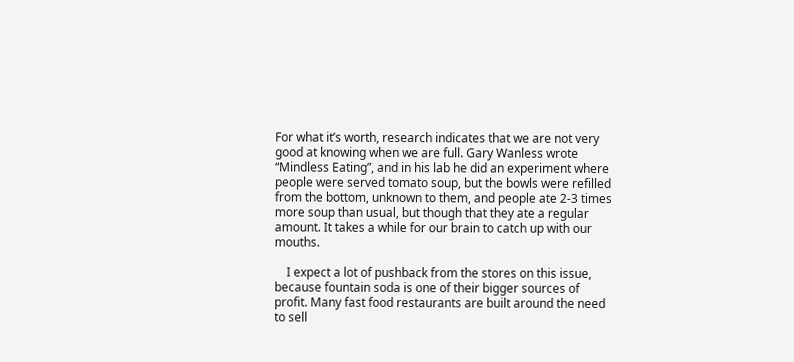For what it’s worth, research indicates that we are not very good at knowing when we are full. Gary Wanless wrote “Mindless Eating”, and in his lab he did an experiment where people were served tomato soup, but the bowls were refilled from the bottom, unknown to them, and people ate 2-3 times more soup than usual, but though that they ate a regular amount. It takes a while for our brain to catch up with our mouths.

    I expect a lot of pushback from the stores on this issue, because fountain soda is one of their bigger sources of profit. Many fast food restaurants are built around the need to sell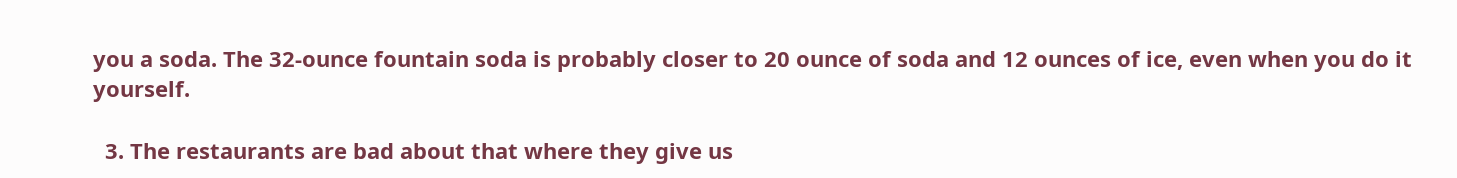you a soda. The 32-ounce fountain soda is probably closer to 20 ounce of soda and 12 ounces of ice, even when you do it yourself.

  3. The restaurants are bad about that where they give us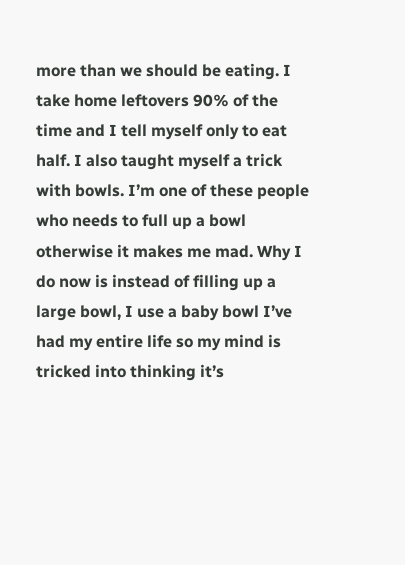more than we should be eating. I take home leftovers 90% of the time and I tell myself only to eat half. I also taught myself a trick with bowls. I’m one of these people who needs to full up a bowl otherwise it makes me mad. Why I do now is instead of filling up a large bowl, I use a baby bowl I’ve had my entire life so my mind is tricked into thinking it’s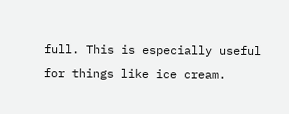full. This is especially useful for things like ice cream.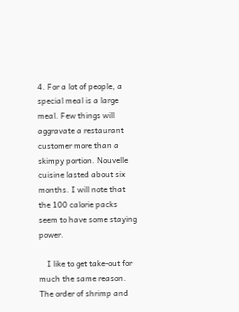4. For a lot of people, a special meal is a large meal. Few things will aggravate a restaurant customer more than a skimpy portion. Nouvelle cuisine lasted about six months. I will note that the 100 calorie packs seem to have some staying power.

    I like to get take-out for much the same reason. The order of shrimp and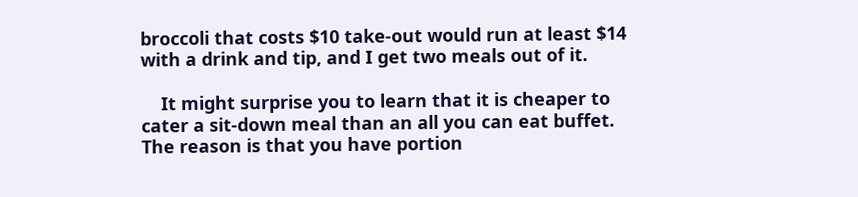broccoli that costs $10 take-out would run at least $14 with a drink and tip, and I get two meals out of it.

    It might surprise you to learn that it is cheaper to cater a sit-down meal than an all you can eat buffet. The reason is that you have portion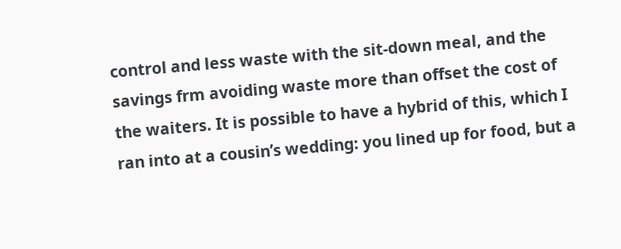control and less waste with the sit-down meal, and the savings frm avoiding waste more than offset the cost of the waiters. It is possible to have a hybrid of this, which I ran into at a cousin’s wedding: you lined up for food, but a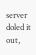server doled it out,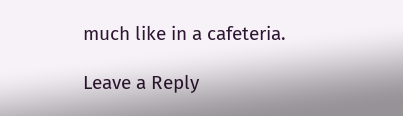much like in a cafeteria.

Leave a Reply